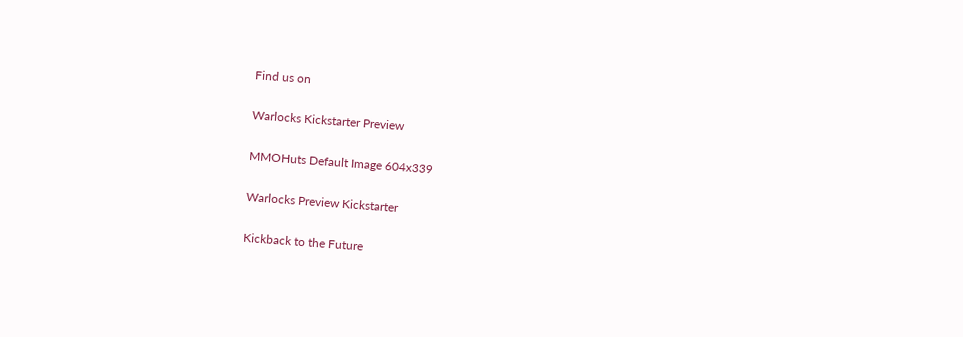Find us on

Warlocks Kickstarter Preview

MMOHuts Default Image 604x339

Warlocks Preview Kickstarter

Kickback to the Future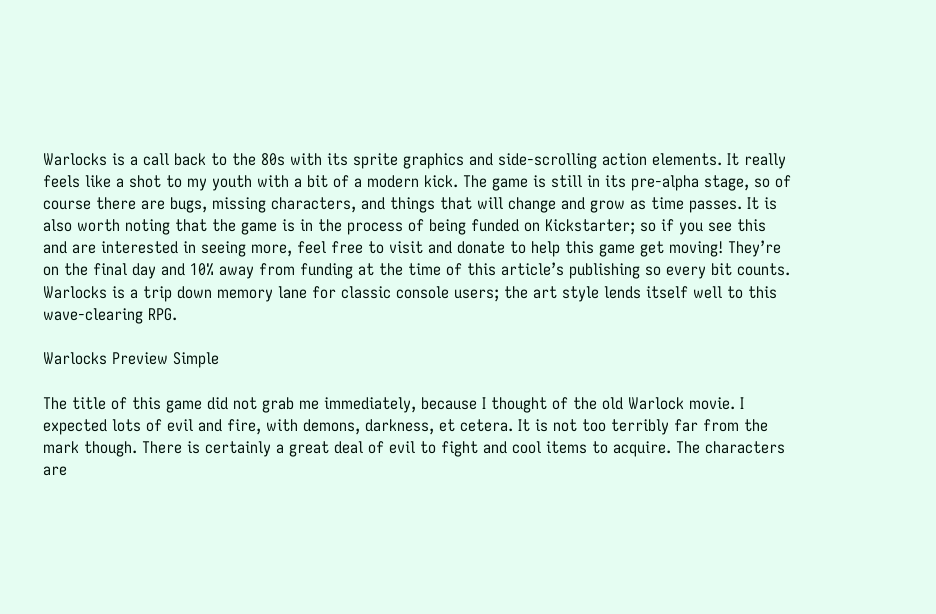Warlocks is a call back to the 80s with its sprite graphics and side-scrolling action elements. It really feels like a shot to my youth with a bit of a modern kick. The game is still in its pre-alpha stage, so of course there are bugs, missing characters, and things that will change and grow as time passes. It is also worth noting that the game is in the process of being funded on Kickstarter; so if you see this and are interested in seeing more, feel free to visit and donate to help this game get moving! They’re on the final day and 10% away from funding at the time of this article’s publishing so every bit counts. Warlocks is a trip down memory lane for classic console users; the art style lends itself well to this wave-clearing RPG.

Warlocks Preview Simple

The title of this game did not grab me immediately, because I thought of the old Warlock movie. I expected lots of evil and fire, with demons, darkness, et cetera. It is not too terribly far from the mark though. There is certainly a great deal of evil to fight and cool items to acquire. The characters are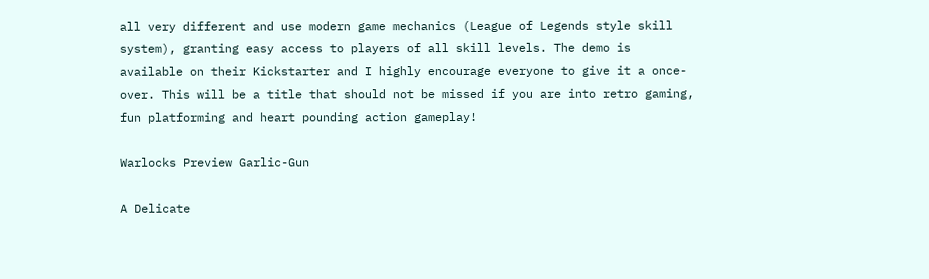all very different and use modern game mechanics (League of Legends style skill system), granting easy access to players of all skill levels. The demo is available on their Kickstarter and I highly encourage everyone to give it a once-over. This will be a title that should not be missed if you are into retro gaming, fun platforming and heart pounding action gameplay!

Warlocks Preview Garlic-Gun

A Delicate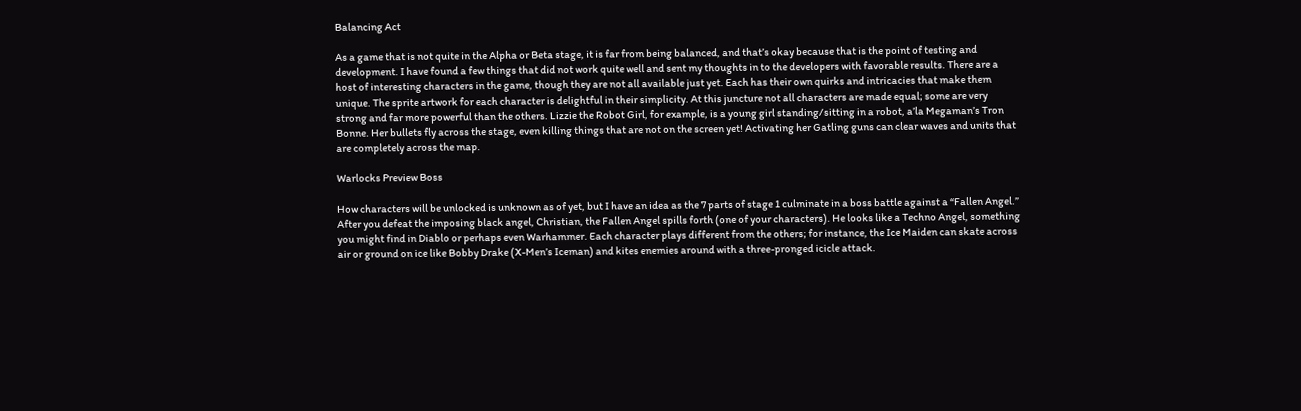Balancing Act

As a game that is not quite in the Alpha or Beta stage, it is far from being balanced, and that’s okay because that is the point of testing and development. I have found a few things that did not work quite well and sent my thoughts in to the developers with favorable results. There are a host of interesting characters in the game, though they are not all available just yet. Each has their own quirks and intricacies that make them unique. The sprite artwork for each character is delightful in their simplicity. At this juncture not all characters are made equal; some are very strong and far more powerful than the others. Lizzie the Robot Girl, for example, is a young girl standing/sitting in a robot, a’la Megaman’s Tron Bonne. Her bullets fly across the stage, even killing things that are not on the screen yet! Activating her Gatling guns can clear waves and units that are completely across the map.

Warlocks Preview Boss

How characters will be unlocked is unknown as of yet, but I have an idea as the 7 parts of stage 1 culminate in a boss battle against a “Fallen Angel.” After you defeat the imposing black angel, Christian, the Fallen Angel spills forth (one of your characters). He looks like a Techno Angel, something you might find in Diablo or perhaps even Warhammer. Each character plays different from the others; for instance, the Ice Maiden can skate across air or ground on ice like Bobby Drake (X-Men’s Iceman) and kites enemies around with a three-pronged icicle attack.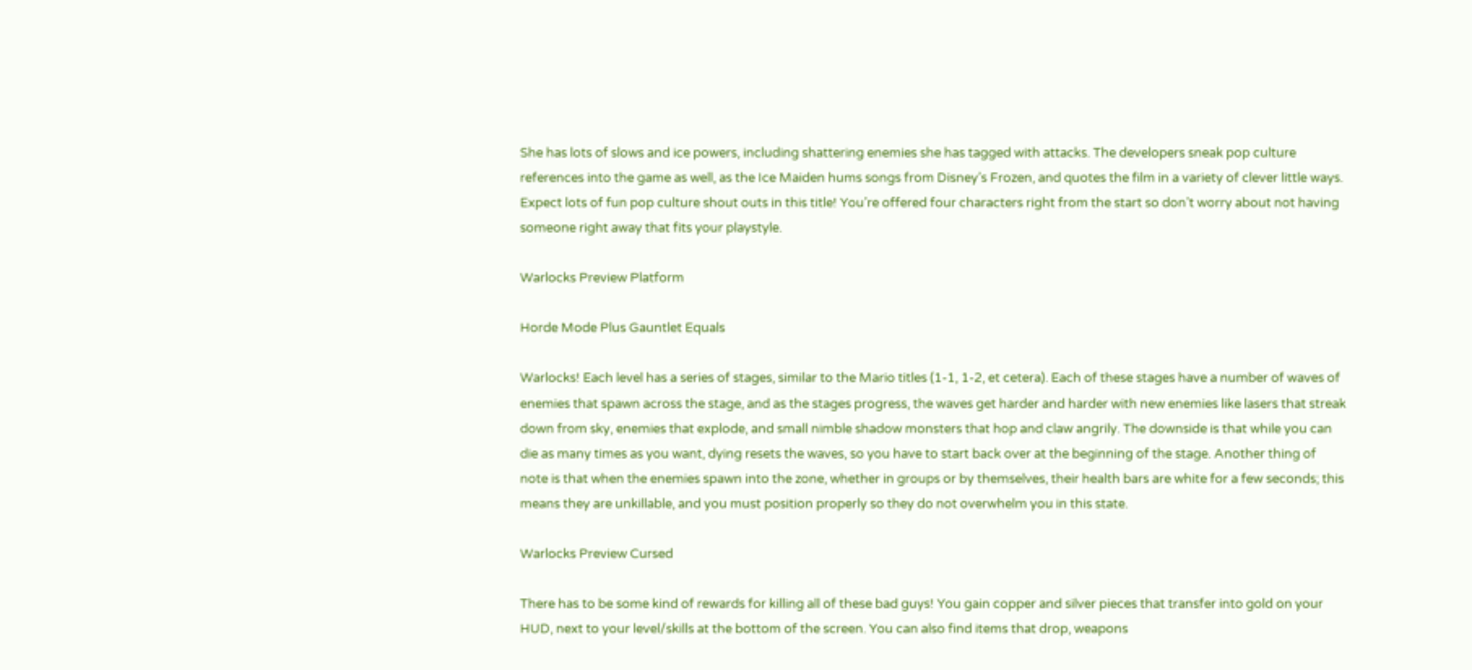She has lots of slows and ice powers, including shattering enemies she has tagged with attacks. The developers sneak pop culture references into the game as well, as the Ice Maiden hums songs from Disney’s Frozen, and quotes the film in a variety of clever little ways. Expect lots of fun pop culture shout outs in this title! You’re offered four characters right from the start so don’t worry about not having someone right away that fits your playstyle.

Warlocks Preview Platform

Horde Mode Plus Gauntlet Equals

Warlocks! Each level has a series of stages, similar to the Mario titles (1-1, 1-2, et cetera). Each of these stages have a number of waves of enemies that spawn across the stage, and as the stages progress, the waves get harder and harder with new enemies like lasers that streak down from sky, enemies that explode, and small nimble shadow monsters that hop and claw angrily. The downside is that while you can die as many times as you want, dying resets the waves, so you have to start back over at the beginning of the stage. Another thing of note is that when the enemies spawn into the zone, whether in groups or by themselves, their health bars are white for a few seconds; this means they are unkillable, and you must position properly so they do not overwhelm you in this state.

Warlocks Preview Cursed

There has to be some kind of rewards for killing all of these bad guys! You gain copper and silver pieces that transfer into gold on your HUD, next to your level/skills at the bottom of the screen. You can also find items that drop, weapons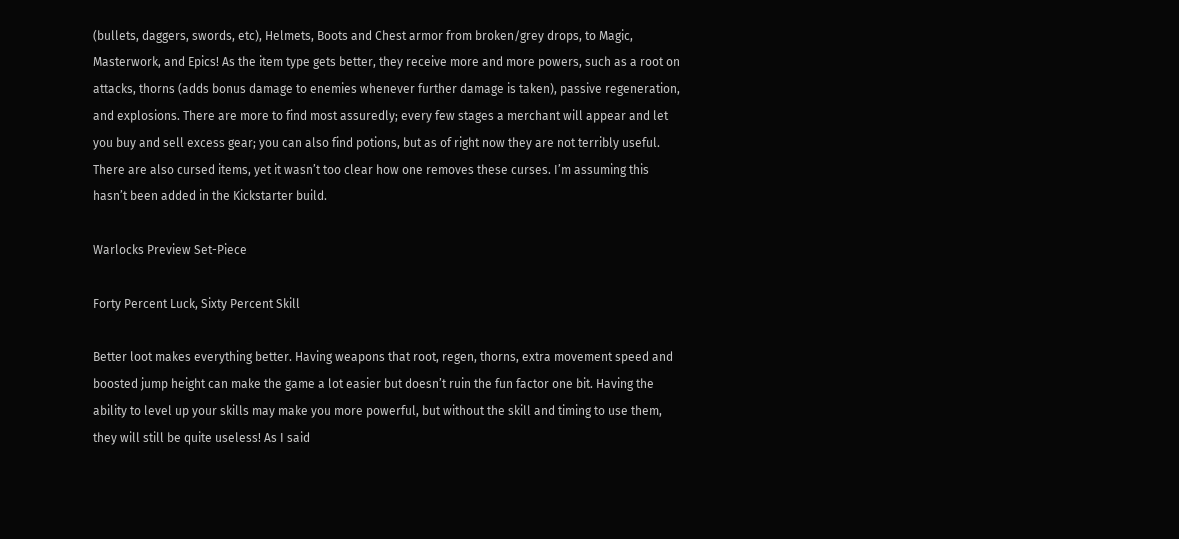(bullets, daggers, swords, etc), Helmets, Boots and Chest armor from broken/grey drops, to Magic, Masterwork, and Epics! As the item type gets better, they receive more and more powers, such as a root on attacks, thorns (adds bonus damage to enemies whenever further damage is taken), passive regeneration, and explosions. There are more to find most assuredly; every few stages a merchant will appear and let you buy and sell excess gear; you can also find potions, but as of right now they are not terribly useful. There are also cursed items, yet it wasn’t too clear how one removes these curses. I’m assuming this hasn’t been added in the Kickstarter build.

Warlocks Preview Set-Piece

Forty Percent Luck, Sixty Percent Skill

Better loot makes everything better. Having weapons that root, regen, thorns, extra movement speed and boosted jump height can make the game a lot easier but doesn’t ruin the fun factor one bit. Having the ability to level up your skills may make you more powerful, but without the skill and timing to use them, they will still be quite useless! As I said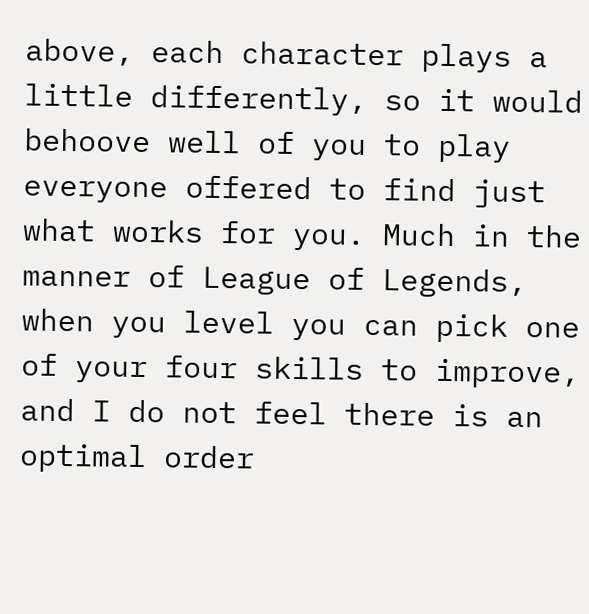above, each character plays a little differently, so it would behoove well of you to play everyone offered to find just what works for you. Much in the manner of League of Legends, when you level you can pick one of your four skills to improve, and I do not feel there is an optimal order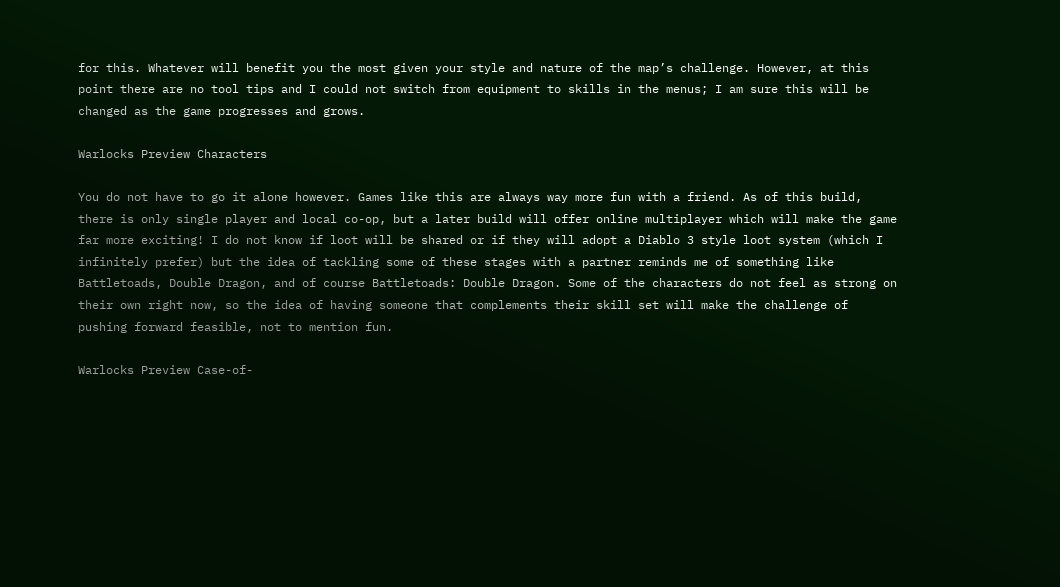for this. Whatever will benefit you the most given your style and nature of the map’s challenge. However, at this point there are no tool tips and I could not switch from equipment to skills in the menus; I am sure this will be changed as the game progresses and grows.

Warlocks Preview Characters

You do not have to go it alone however. Games like this are always way more fun with a friend. As of this build, there is only single player and local co-op, but a later build will offer online multiplayer which will make the game far more exciting! I do not know if loot will be shared or if they will adopt a Diablo 3 style loot system (which I infinitely prefer) but the idea of tackling some of these stages with a partner reminds me of something like Battletoads, Double Dragon, and of course Battletoads: Double Dragon. Some of the characters do not feel as strong on their own right now, so the idea of having someone that complements their skill set will make the challenge of pushing forward feasible, not to mention fun.

Warlocks Preview Case-of-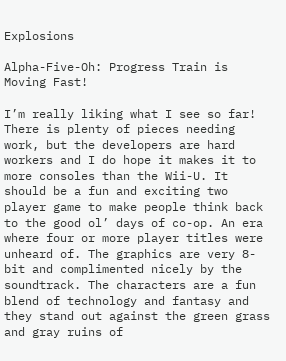Explosions

Alpha-Five-Oh: Progress Train is Moving Fast!

I’m really liking what I see so far! There is plenty of pieces needing work, but the developers are hard workers and I do hope it makes it to more consoles than the Wii-U. It should be a fun and exciting two player game to make people think back to the good ol’ days of co-op. An era where four or more player titles were unheard of. The graphics are very 8-bit and complimented nicely by the soundtrack. The characters are a fun blend of technology and fantasy and they stand out against the green grass and gray ruins of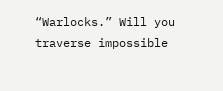“Warlocks.” Will you traverse impossible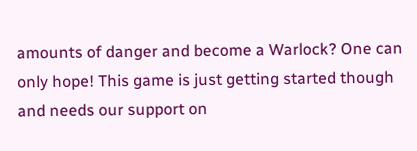amounts of danger and become a Warlock? One can only hope! This game is just getting started though and needs our support on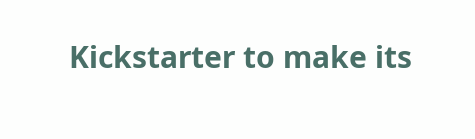Kickstarter to make its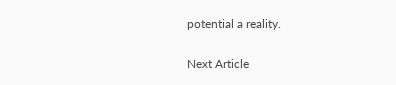potential a reality.

Next Article